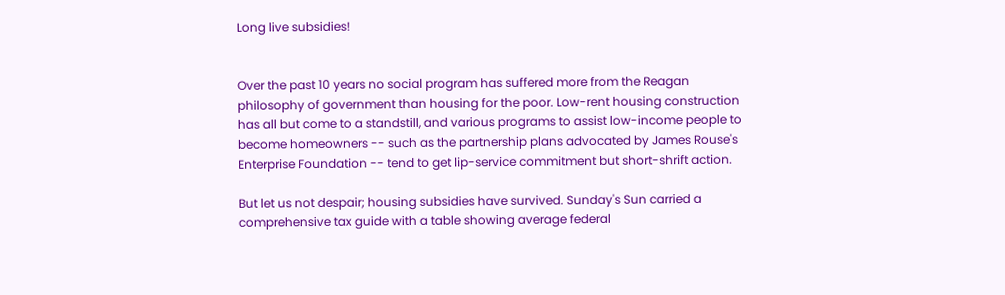Long live subsidies!


Over the past 10 years no social program has suffered more from the Reagan philosophy of government than housing for the poor. Low-rent housing construction has all but come to a standstill, and various programs to assist low-income people to become homeowners -- such as the partnership plans advocated by James Rouse's Enterprise Foundation -- tend to get lip-service commitment but short-shrift action.

But let us not despair; housing subsidies have survived. Sunday's Sun carried a comprehensive tax guide with a table showing average federal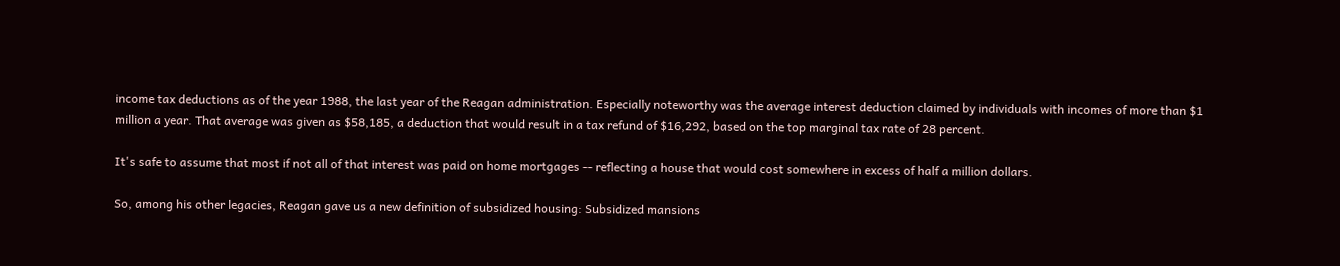income tax deductions as of the year 1988, the last year of the Reagan administration. Especially noteworthy was the average interest deduction claimed by individuals with incomes of more than $1 million a year. That average was given as $58,185, a deduction that would result in a tax refund of $16,292, based on the top marginal tax rate of 28 percent.

It's safe to assume that most if not all of that interest was paid on home mortgages -- reflecting a house that would cost somewhere in excess of half a million dollars.

So, among his other legacies, Reagan gave us a new definition of subsidized housing: Subsidized mansions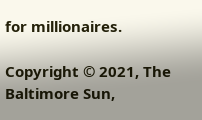for millionaires.

Copyright © 2021, The Baltimore Sun,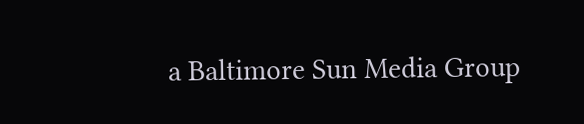a Baltimore Sun Media Group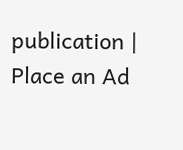publication | Place an Ad